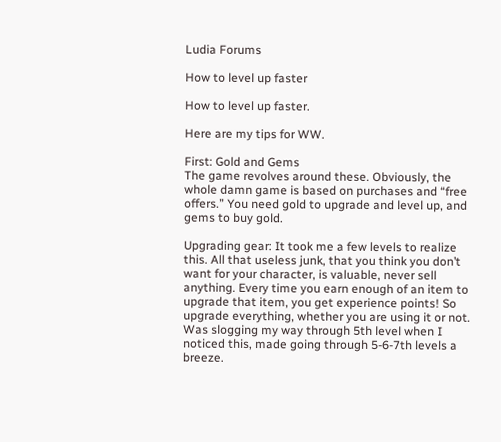Ludia Forums

How to level up faster

How to level up faster.

Here are my tips for WW.

First: Gold and Gems
The game revolves around these. Obviously, the whole damn game is based on purchases and “free offers.” You need gold to upgrade and level up, and gems to buy gold.

Upgrading gear: It took me a few levels to realize this. All that useless junk, that you think you don’t want for your character, is valuable, never sell anything. Every time you earn enough of an item to upgrade that item, you get experience points! So upgrade everything, whether you are using it or not. Was slogging my way through 5th level when I noticed this, made going through 5-6-7th levels a breeze.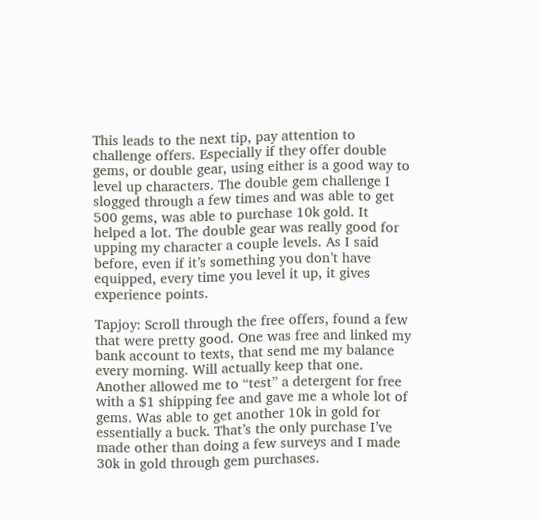This leads to the next tip, pay attention to challenge offers. Especially if they offer double gems, or double gear, using either is a good way to level up characters. The double gem challenge I slogged through a few times and was able to get 500 gems, was able to purchase 10k gold. It helped a lot. The double gear was really good for upping my character a couple levels. As I said before, even if it’s something you don’t have equipped, every time you level it up, it gives experience points.

Tapjoy: Scroll through the free offers, found a few that were pretty good. One was free and linked my bank account to texts, that send me my balance every morning. Will actually keep that one. Another allowed me to “test” a detergent for free with a $1 shipping fee and gave me a whole lot of gems. Was able to get another 10k in gold for essentially a buck. That’s the only purchase I’ve made other than doing a few surveys and I made 30k in gold through gem purchases.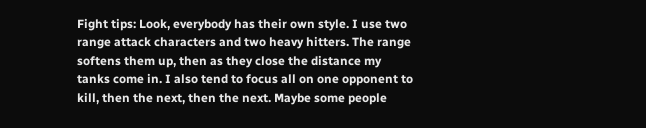Fight tips: Look, everybody has their own style. I use two range attack characters and two heavy hitters. The range softens them up, then as they close the distance my tanks come in. I also tend to focus all on one opponent to kill, then the next, then the next. Maybe some people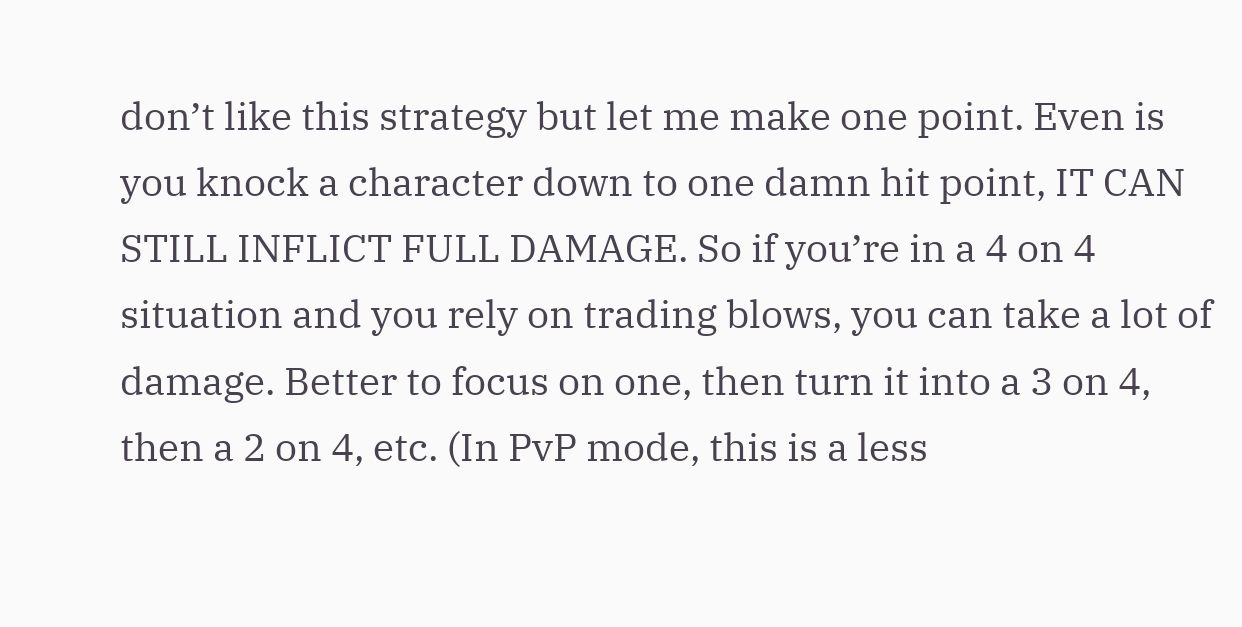don’t like this strategy but let me make one point. Even is you knock a character down to one damn hit point, IT CAN STILL INFLICT FULL DAMAGE. So if you’re in a 4 on 4 situation and you rely on trading blows, you can take a lot of damage. Better to focus on one, then turn it into a 3 on 4, then a 2 on 4, etc. (In PvP mode, this is a less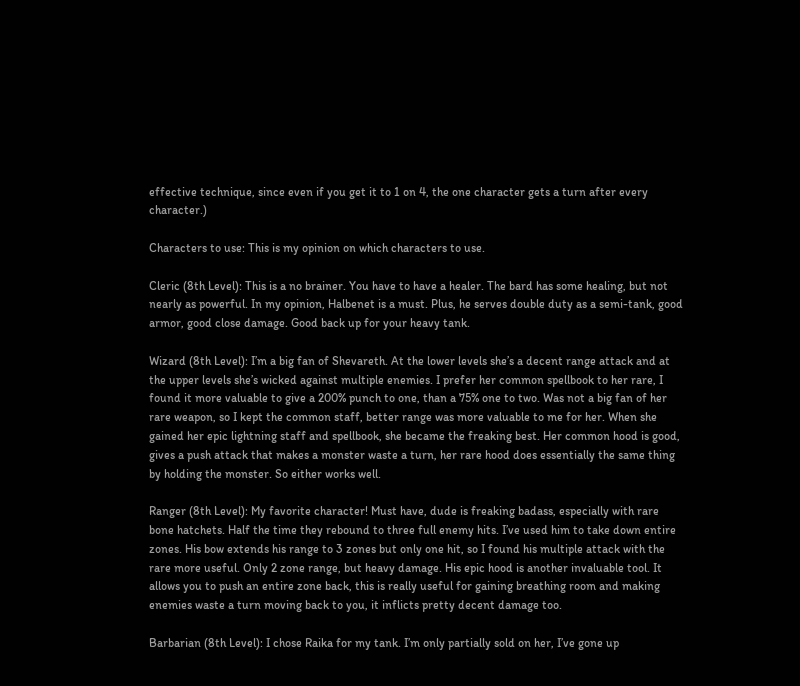effective technique, since even if you get it to 1 on 4, the one character gets a turn after every character.)

Characters to use: This is my opinion on which characters to use.

Cleric (8th Level): This is a no brainer. You have to have a healer. The bard has some healing, but not nearly as powerful. In my opinion, Halbenet is a must. Plus, he serves double duty as a semi-tank, good armor, good close damage. Good back up for your heavy tank.

Wizard (8th Level): I’m a big fan of Shevareth. At the lower levels she’s a decent range attack and at the upper levels she’s wicked against multiple enemies. I prefer her common spellbook to her rare, I found it more valuable to give a 200% punch to one, than a 75% one to two. Was not a big fan of her rare weapon, so I kept the common staff, better range was more valuable to me for her. When she gained her epic lightning staff and spellbook, she became the freaking best. Her common hood is good, gives a push attack that makes a monster waste a turn, her rare hood does essentially the same thing by holding the monster. So either works well.

Ranger (8th Level): My favorite character! Must have, dude is freaking badass, especially with rare bone hatchets. Half the time they rebound to three full enemy hits. I’ve used him to take down entire zones. His bow extends his range to 3 zones but only one hit, so I found his multiple attack with the rare more useful. Only 2 zone range, but heavy damage. His epic hood is another invaluable tool. It allows you to push an entire zone back, this is really useful for gaining breathing room and making enemies waste a turn moving back to you, it inflicts pretty decent damage too.

Barbarian (8th Level): I chose Raika for my tank. I’m only partially sold on her, I’ve gone up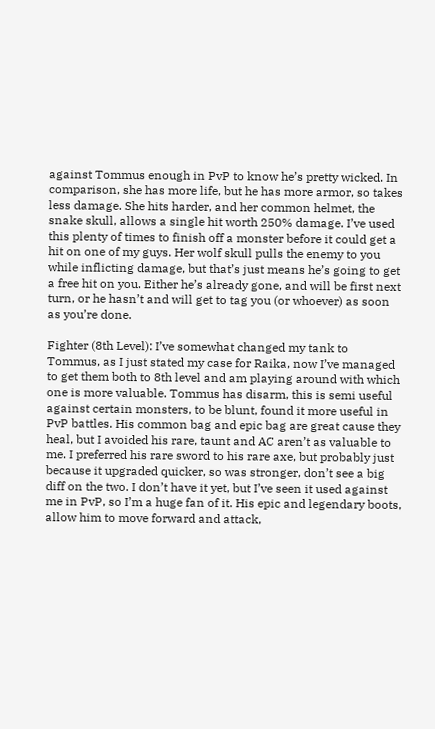against Tommus enough in PvP to know he’s pretty wicked. In comparison, she has more life, but he has more armor, so takes less damage. She hits harder, and her common helmet, the snake skull, allows a single hit worth 250% damage. I’ve used this plenty of times to finish off a monster before it could get a hit on one of my guys. Her wolf skull pulls the enemy to you while inflicting damage, but that’s just means he’s going to get a free hit on you. Either he’s already gone, and will be first next turn, or he hasn’t and will get to tag you (or whoever) as soon as you’re done.

Fighter (8th Level): I’ve somewhat changed my tank to Tommus, as I just stated my case for Raika, now I’ve managed to get them both to 8th level and am playing around with which one is more valuable. Tommus has disarm, this is semi useful against certain monsters, to be blunt, found it more useful in PvP battles. His common bag and epic bag are great cause they heal, but I avoided his rare, taunt and AC aren’t as valuable to me. I preferred his rare sword to his rare axe, but probably just because it upgraded quicker, so was stronger, don’t see a big diff on the two. I don’t have it yet, but I’ve seen it used against me in PvP, so I’m a huge fan of it. His epic and legendary boots, allow him to move forward and attack,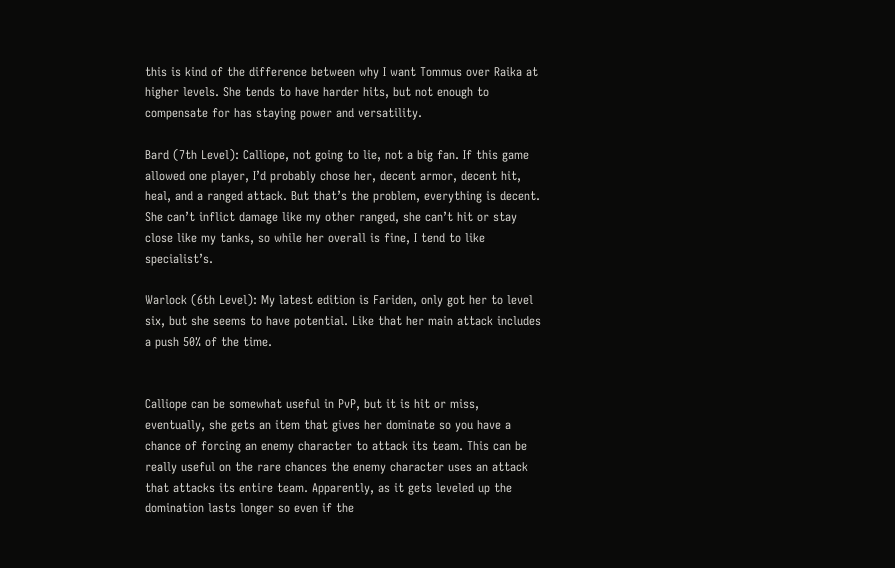this is kind of the difference between why I want Tommus over Raika at higher levels. She tends to have harder hits, but not enough to compensate for has staying power and versatility.

Bard (7th Level): Calliope, not going to lie, not a big fan. If this game allowed one player, I’d probably chose her, decent armor, decent hit, heal, and a ranged attack. But that’s the problem, everything is decent. She can’t inflict damage like my other ranged, she can’t hit or stay close like my tanks, so while her overall is fine, I tend to like specialist’s.

Warlock (6th Level): My latest edition is Fariden, only got her to level six, but she seems to have potential. Like that her main attack includes a push 50% of the time.


Calliope can be somewhat useful in PvP, but it is hit or miss, eventually, she gets an item that gives her dominate so you have a chance of forcing an enemy character to attack its team. This can be really useful on the rare chances the enemy character uses an attack that attacks its entire team. Apparently, as it gets leveled up the domination lasts longer so even if the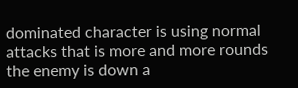dominated character is using normal attacks that is more and more rounds the enemy is down a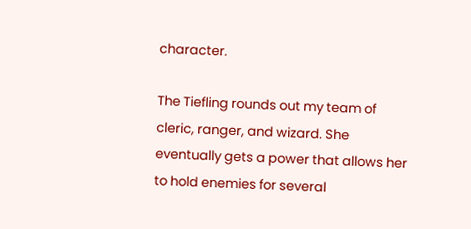character.

The Tiefling rounds out my team of cleric, ranger, and wizard. She eventually gets a power that allows her to hold enemies for several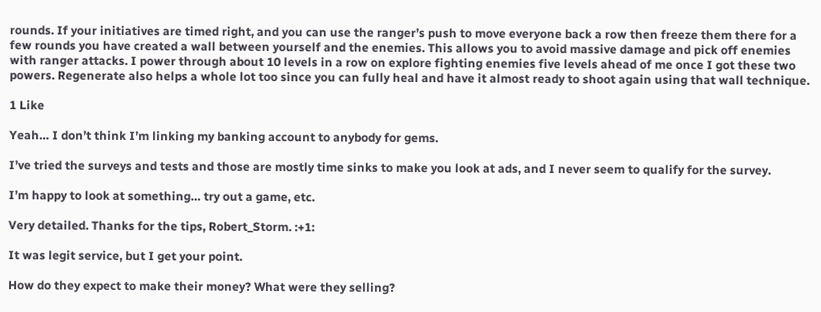rounds. If your initiatives are timed right, and you can use the ranger’s push to move everyone back a row then freeze them there for a few rounds you have created a wall between yourself and the enemies. This allows you to avoid massive damage and pick off enemies with ranger attacks. I power through about 10 levels in a row on explore fighting enemies five levels ahead of me once I got these two powers. Regenerate also helps a whole lot too since you can fully heal and have it almost ready to shoot again using that wall technique.

1 Like

Yeah… I don’t think I’m linking my banking account to anybody for gems.

I’ve tried the surveys and tests and those are mostly time sinks to make you look at ads, and I never seem to qualify for the survey.

I’m happy to look at something… try out a game, etc.

Very detailed. Thanks for the tips, Robert_Storm. :+1:

It was legit service, but I get your point.

How do they expect to make their money? What were they selling?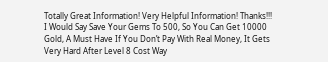Totally Great Information! Very Helpful Information! Thanks!!! I Would Say Save Your Gems To 500, So You Can Get 10000 Gold, A Must Have If You Don’t Pay With Real Money, It Gets Very Hard After Level 8 Cost Way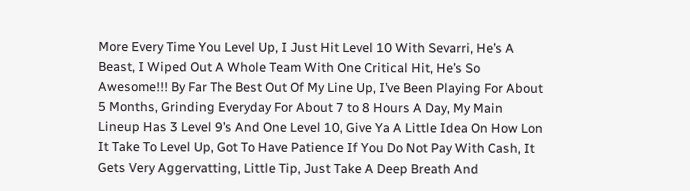More Every Time You Level Up, I Just Hit Level 10 With Sevarri, He’s A Beast, I Wiped Out A Whole Team With One Critical Hit, He’s So Awesome!!! By Far The Best Out Of My Line Up, I’ve Been Playing For About 5 Months, Grinding Everyday For About 7 to 8 Hours A Day, My Main Lineup Has 3 Level 9’s And One Level 10, Give Ya A Little Idea On How Lon It Take To Level Up, Got To Have Patience If You Do Not Pay With Cash, It Gets Very Aggervatting, Little Tip, Just Take A Deep Breath And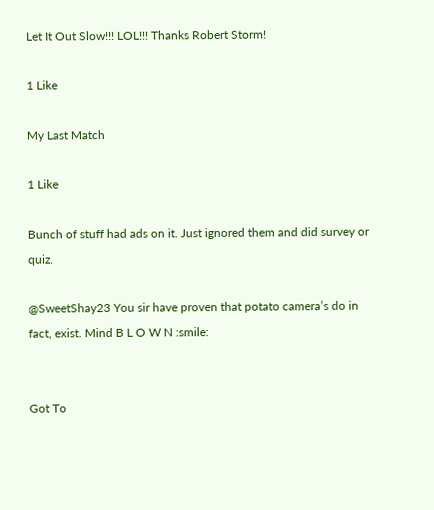Let It Out Slow!!! LOL!!! Thanks Robert Storm!

1 Like

My Last Match

1 Like

Bunch of stuff had ads on it. Just ignored them and did survey or quiz.

@SweetShay23 You sir have proven that potato camera’s do in fact, exist. Mind B L O W N :smile:


Got To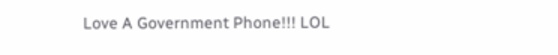Love A Government Phone!!! LOL